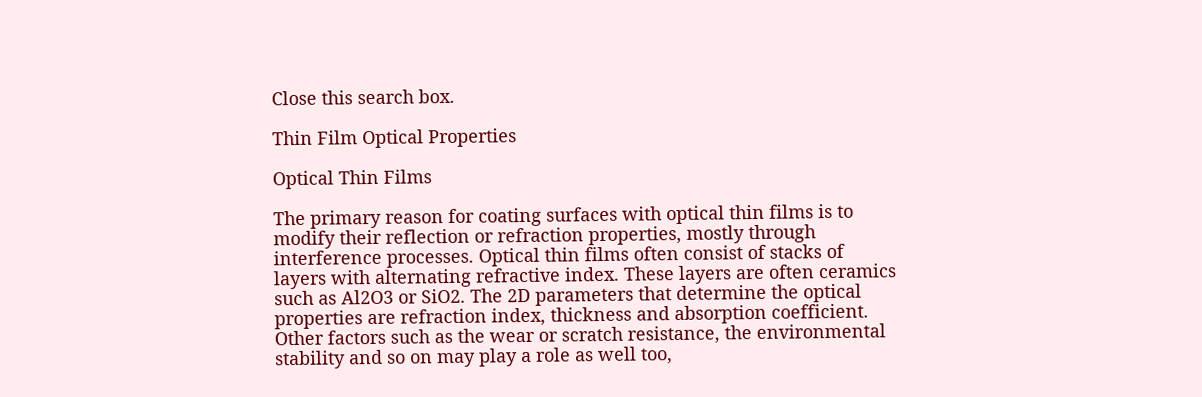Close this search box.

Thin Film Optical Properties

Optical Thin Films

The primary reason for coating surfaces with optical thin films is to modify their reflection or refraction properties, mostly through interference processes. Optical thin films often consist of stacks of layers with alternating refractive index. These layers are often ceramics such as Al2O3 or SiO2. The 2D parameters that determine the optical properties are refraction index, thickness and absorption coefficient. Other factors such as the wear or scratch resistance, the environmental stability and so on may play a role as well too,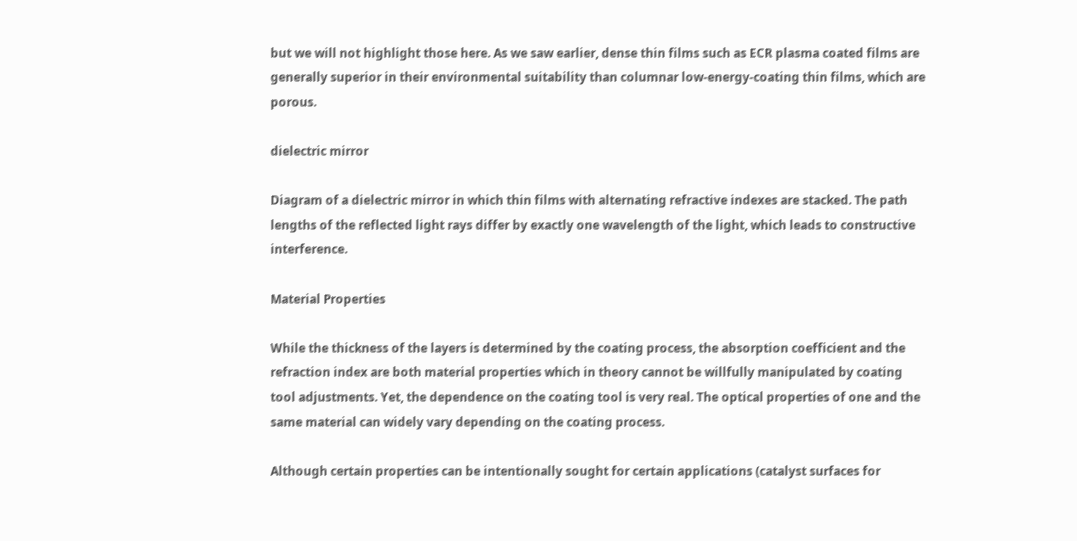but we will not highlight those here. As we saw earlier, dense thin films such as ECR plasma coated films are generally superior in their environmental suitability than columnar low-energy-coating thin films, which are porous.

dielectric mirror

Diagram of a dielectric mirror in which thin films with alternating refractive indexes are stacked. The path lengths of the reflected light rays differ by exactly one wavelength of the light, which leads to constructive interference.

Material Properties

While the thickness of the layers is determined by the coating process, the absorption coefficient and the refraction index are both material properties which in theory cannot be willfully manipulated by coating tool adjustments. Yet, the dependence on the coating tool is very real. The optical properties of one and the same material can widely vary depending on the coating process.

Although certain properties can be intentionally sought for certain applications (catalyst surfaces for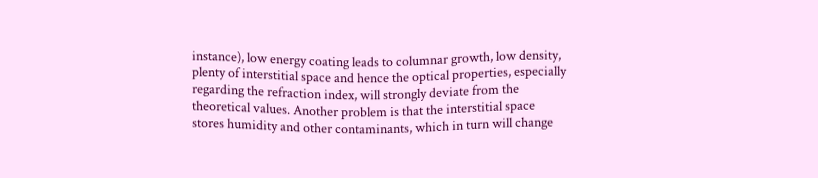instance), low energy coating leads to columnar growth, low density, plenty of interstitial space and hence the optical properties, especially regarding the refraction index, will strongly deviate from the theoretical values. Another problem is that the interstitial space stores humidity and other contaminants, which in turn will change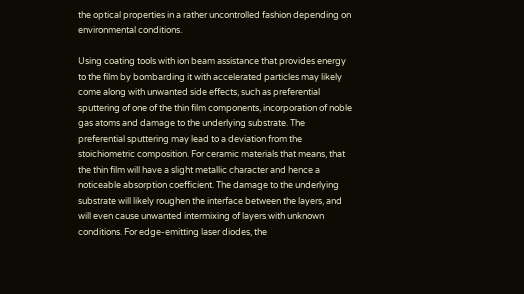the optical properties in a rather uncontrolled fashion depending on environmental conditions.

Using coating tools with ion beam assistance that provides energy to the film by bombarding it with accelerated particles may likely come along with unwanted side effects, such as preferential sputtering of one of the thin film components, incorporation of noble gas atoms and damage to the underlying substrate. The preferential sputtering may lead to a deviation from the stoichiometric composition. For ceramic materials that means, that the thin film will have a slight metallic character and hence a noticeable absorption coefficient. The damage to the underlying substrate will likely roughen the interface between the layers, and will even cause unwanted intermixing of layers with unknown conditions. For edge-emitting laser diodes, the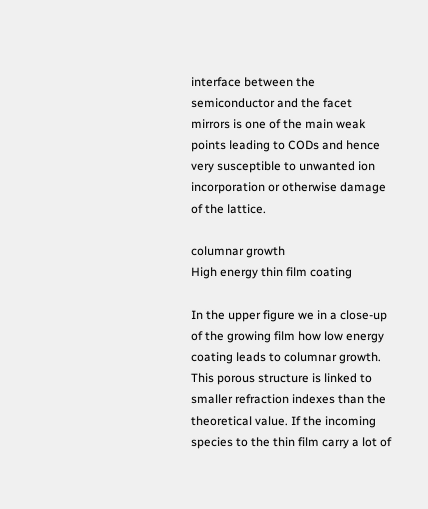interface between the semiconductor and the facet mirrors is one of the main weak points leading to CODs and hence very susceptible to unwanted ion incorporation or otherwise damage of the lattice.

columnar growth
High energy thin film coating

In the upper figure we in a close-up of the growing film how low energy coating leads to columnar growth. This porous structure is linked to smaller refraction indexes than the theoretical value. If the incoming species to the thin film carry a lot of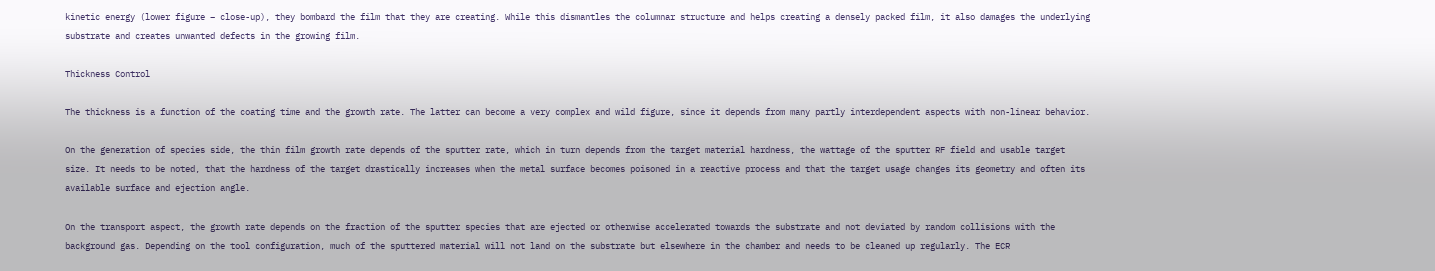kinetic energy (lower figure – close-up), they bombard the film that they are creating. While this dismantles the columnar structure and helps creating a densely packed film, it also damages the underlying substrate and creates unwanted defects in the growing film.

Thickness Control

The thickness is a function of the coating time and the growth rate. The latter can become a very complex and wild figure, since it depends from many partly interdependent aspects with non-linear behavior.

On the generation of species side, the thin film growth rate depends of the sputter rate, which in turn depends from the target material hardness, the wattage of the sputter RF field and usable target size. It needs to be noted, that the hardness of the target drastically increases when the metal surface becomes poisoned in a reactive process and that the target usage changes its geometry and often its available surface and ejection angle.

On the transport aspect, the growth rate depends on the fraction of the sputter species that are ejected or otherwise accelerated towards the substrate and not deviated by random collisions with the background gas. Depending on the tool configuration, much of the sputtered material will not land on the substrate but elsewhere in the chamber and needs to be cleaned up regularly. The ECR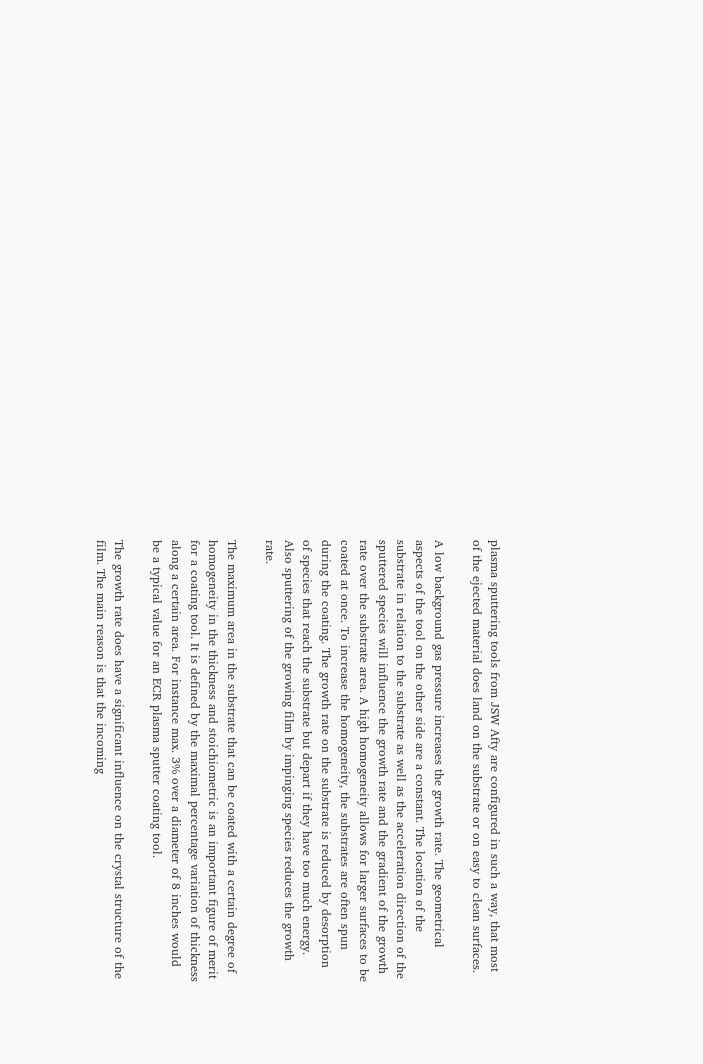plasma sputtering tools from JSW Afty are configured in such a way, that most of the ejected material does land on the substrate or on easy to clean surfaces.

A low background gas pressure increases the growth rate. The geometrical aspects of the tool on the other side are a constant. The location of the substrate in relation to the substrate as well as the acceleration direction of the sputtered species will influence the growth rate and the gradient of the growth rate over the substrate area. A high homogeneity allows for larger surfaces to be coated at once. To increase the homogeneity, the substrates are often spun during the coating. The growth rate on the substrate is reduced by desorption of species that reach the substrate but depart if they have too much energy. Also sputtering of the growing film by impinging species reduces the growth rate.

The maximum area in the substrate that can be coated with a certain degree of homogeneity in the thickness and stoichiometric is an important figure of merit for a coating tool. It is defined by the maximal percentage variation of thickness along a certain area. For instance max. 3% over a diameter of 8 inches would be a typical value for an ECR plasma sputter coating tool.

The growth rate does have a significant influence on the crystal structure of the film. The main reason is that the incoming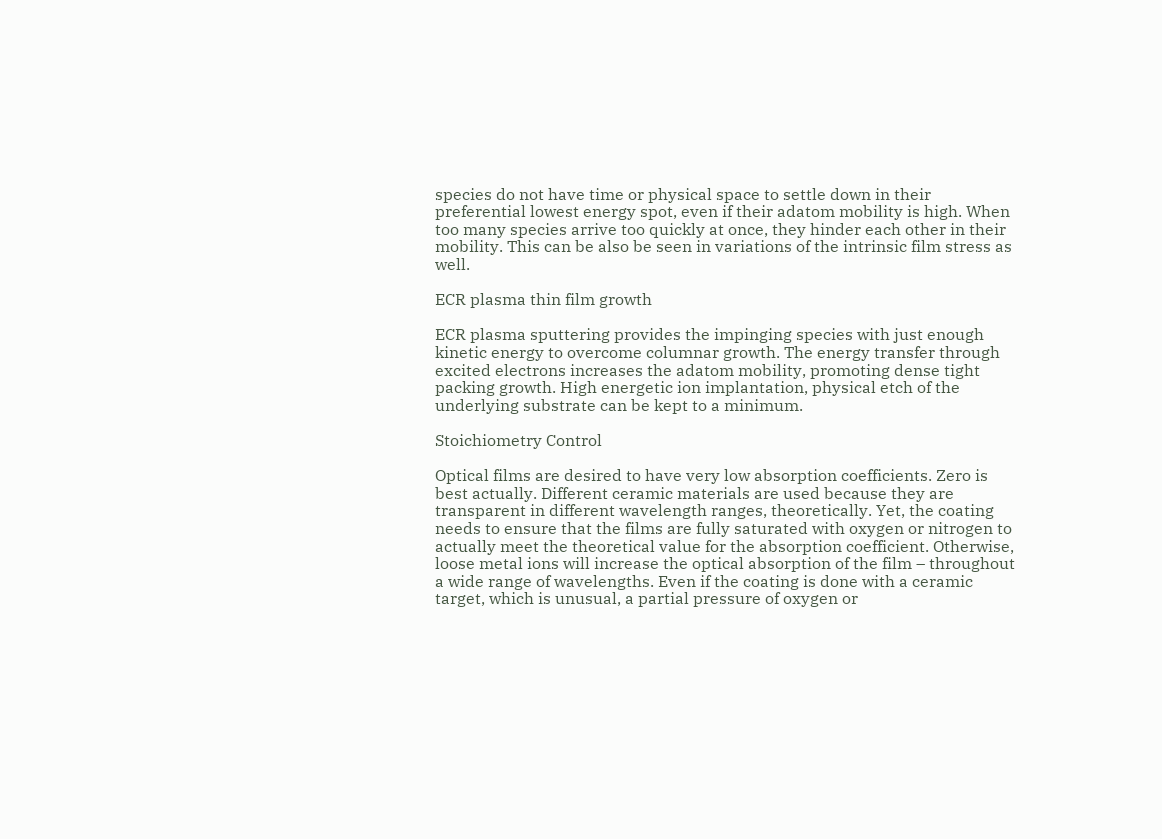species do not have time or physical space to settle down in their preferential lowest energy spot, even if their adatom mobility is high. When too many species arrive too quickly at once, they hinder each other in their mobility. This can be also be seen in variations of the intrinsic film stress as well.

ECR plasma thin film growth

ECR plasma sputtering provides the impinging species with just enough kinetic energy to overcome columnar growth. The energy transfer through excited electrons increases the adatom mobility, promoting dense tight packing growth. High energetic ion implantation, physical etch of the underlying substrate can be kept to a minimum.

Stoichiometry Control

Optical films are desired to have very low absorption coefficients. Zero is best actually. Different ceramic materials are used because they are transparent in different wavelength ranges, theoretically. Yet, the coating needs to ensure that the films are fully saturated with oxygen or nitrogen to actually meet the theoretical value for the absorption coefficient. Otherwise, loose metal ions will increase the optical absorption of the film – throughout a wide range of wavelengths. Even if the coating is done with a ceramic target, which is unusual, a partial pressure of oxygen or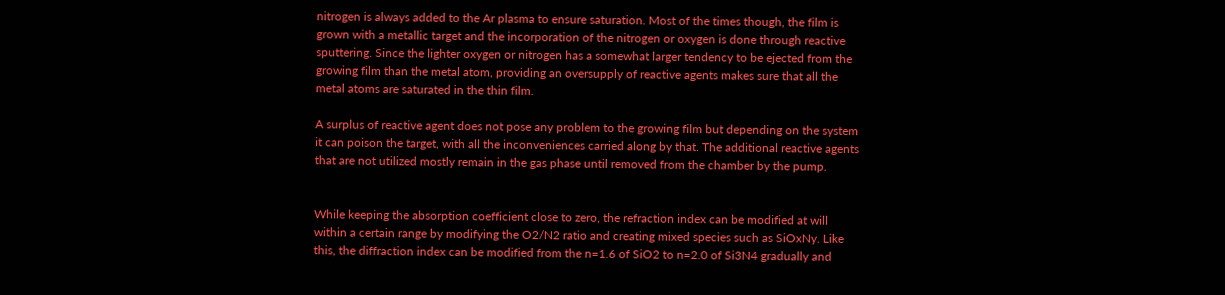nitrogen is always added to the Ar plasma to ensure saturation. Most of the times though, the film is grown with a metallic target and the incorporation of the nitrogen or oxygen is done through reactive sputtering. Since the lighter oxygen or nitrogen has a somewhat larger tendency to be ejected from the growing film than the metal atom, providing an oversupply of reactive agents makes sure that all the metal atoms are saturated in the thin film.

A surplus of reactive agent does not pose any problem to the growing film but depending on the system it can poison the target, with all the inconveniences carried along by that. The additional reactive agents that are not utilized mostly remain in the gas phase until removed from the chamber by the pump.


While keeping the absorption coefficient close to zero, the refraction index can be modified at will within a certain range by modifying the O2/N2 ratio and creating mixed species such as SiOxNy. Like this, the diffraction index can be modified from the n=1.6 of SiO2 to n=2.0 of Si3N4 gradually and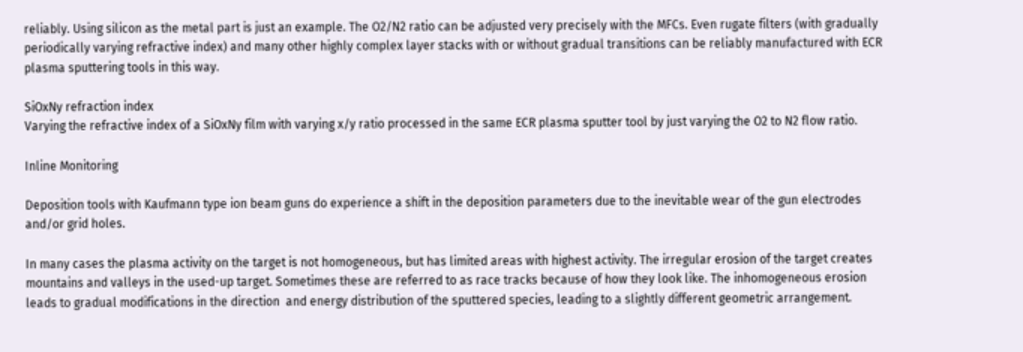reliably. Using silicon as the metal part is just an example. The O2/N2 ratio can be adjusted very precisely with the MFCs. Even rugate filters (with gradually periodically varying refractive index) and many other highly complex layer stacks with or without gradual transitions can be reliably manufactured with ECR plasma sputtering tools in this way.

SiOxNy refraction index
Varying the refractive index of a SiOxNy film with varying x/y ratio processed in the same ECR plasma sputter tool by just varying the O2 to N2 flow ratio.

Inline Monitoring

Deposition tools with Kaufmann type ion beam guns do experience a shift in the deposition parameters due to the inevitable wear of the gun electrodes and/or grid holes.

In many cases the plasma activity on the target is not homogeneous, but has limited areas with highest activity. The irregular erosion of the target creates mountains and valleys in the used-up target. Sometimes these are referred to as race tracks because of how they look like. The inhomogeneous erosion leads to gradual modifications in the direction  and energy distribution of the sputtered species, leading to a slightly different geometric arrangement.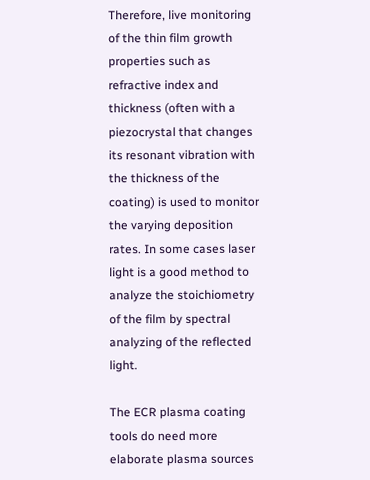Therefore, live monitoring of the thin film growth properties such as refractive index and thickness (often with a piezocrystal that changes its resonant vibration with the thickness of the coating) is used to monitor the varying deposition rates. In some cases laser light is a good method to analyze the stoichiometry of the film by spectral analyzing of the reflected light.

The ECR plasma coating tools do need more elaborate plasma sources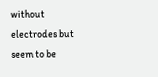without electrodes but seem to be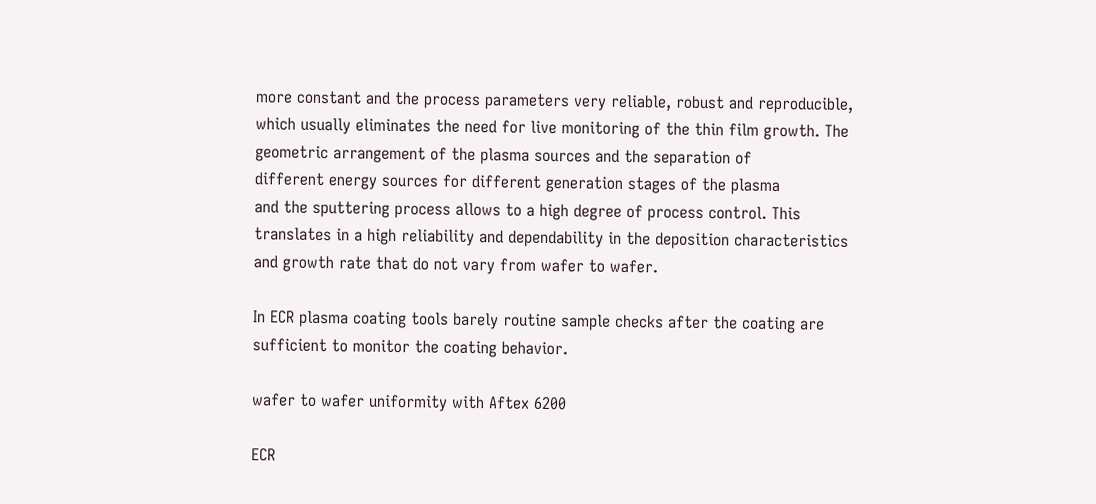more constant and the process parameters very reliable, robust and reproducible, which usually eliminates the need for live monitoring of the thin film growth. The geometric arrangement of the plasma sources and the separation of
different energy sources for different generation stages of the plasma
and the sputtering process allows to a high degree of process control. This translates in a high reliability and dependability in the deposition characteristics and growth rate that do not vary from wafer to wafer.

In ECR plasma coating tools barely routine sample checks after the coating are sufficient to monitor the coating behavior.

wafer to wafer uniformity with Aftex 6200

ECR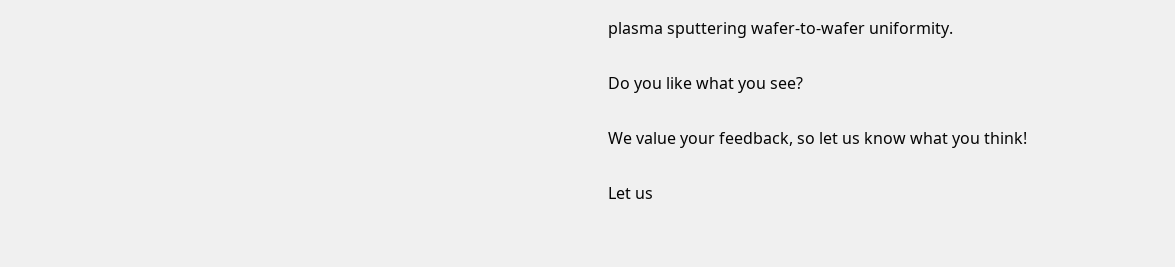plasma sputtering wafer-to-wafer uniformity.

Do you like what you see?

We value your feedback, so let us know what you think!

Let us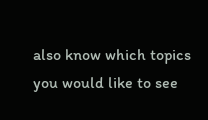also know which topics you would like to see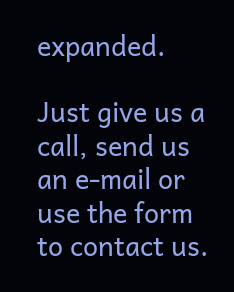expanded.

Just give us a call, send us an e-mail or use the form to contact us.